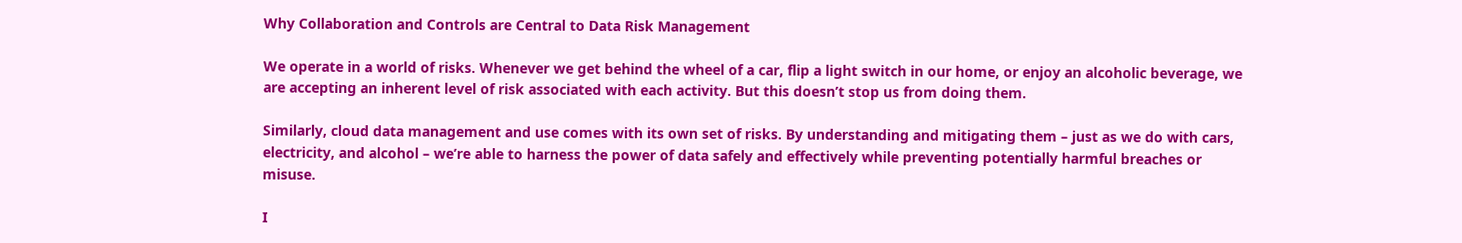Why Collaboration and Controls are Central to Data Risk Management

We operate in a world of risks. Whenever we get behind the wheel of a car, flip a light switch in our home, or enjoy an alcoholic beverage, we are accepting an inherent level of risk associated with each activity. But this doesn’t stop us from doing them.

Similarly, cloud data management and use comes with its own set of risks. By understanding and mitigating them – just as we do with cars, electricity, and alcohol – we’re able to harness the power of data safely and effectively while preventing potentially harmful breaches or misuse.

I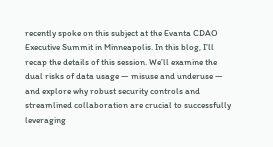recently spoke on this subject at the Evanta CDAO Executive Summit in Minneapolis. In this blog, I’ll recap the details of this session. We’ll examine the dual risks of data usage — misuse and underuse — and explore why robust security controls and streamlined collaboration are crucial to successfully leveraging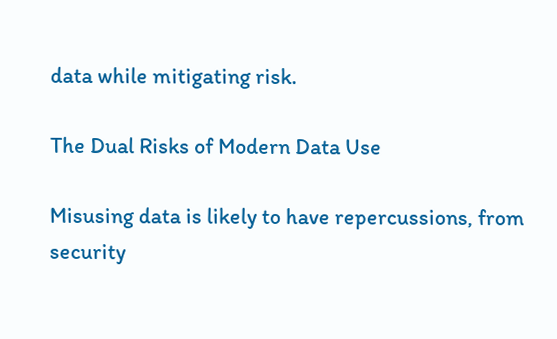data while mitigating risk.

The Dual Risks of Modern Data Use

Misusing data is likely to have repercussions, from security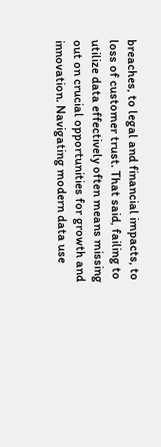breaches, to legal and financial impacts, to loss of customer trust. That said, failing to utilize data effectively often means missing out on crucial opportunities for growth and innovation. Navigating modern data use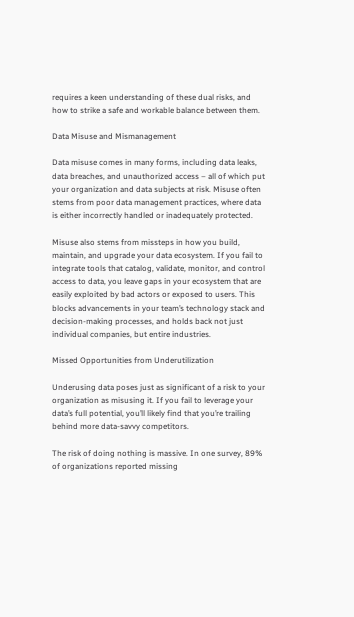requires a keen understanding of these dual risks, and how to strike a safe and workable balance between them.

Data Misuse and Mismanagement

Data misuse comes in many forms, including data leaks, data breaches, and unauthorized access – all of which put your organization and data subjects at risk. Misuse often stems from poor data management practices, where data is either incorrectly handled or inadequately protected.

Misuse also stems from missteps in how you build, maintain, and upgrade your data ecosystem. If you fail to integrate tools that catalog, validate, monitor, and control access to data, you leave gaps in your ecosystem that are easily exploited by bad actors or exposed to users. This blocks advancements in your team’s technology stack and decision-making processes, and holds back not just individual companies, but entire industries.

Missed Opportunities from Underutilization

Underusing data poses just as significant of a risk to your organization as misusing it. If you fail to leverage your data’s full potential, you’ll likely find that you’re trailing behind more data-savvy competitors.

The risk of doing nothing is massive. In one survey, 89% of organizations reported missing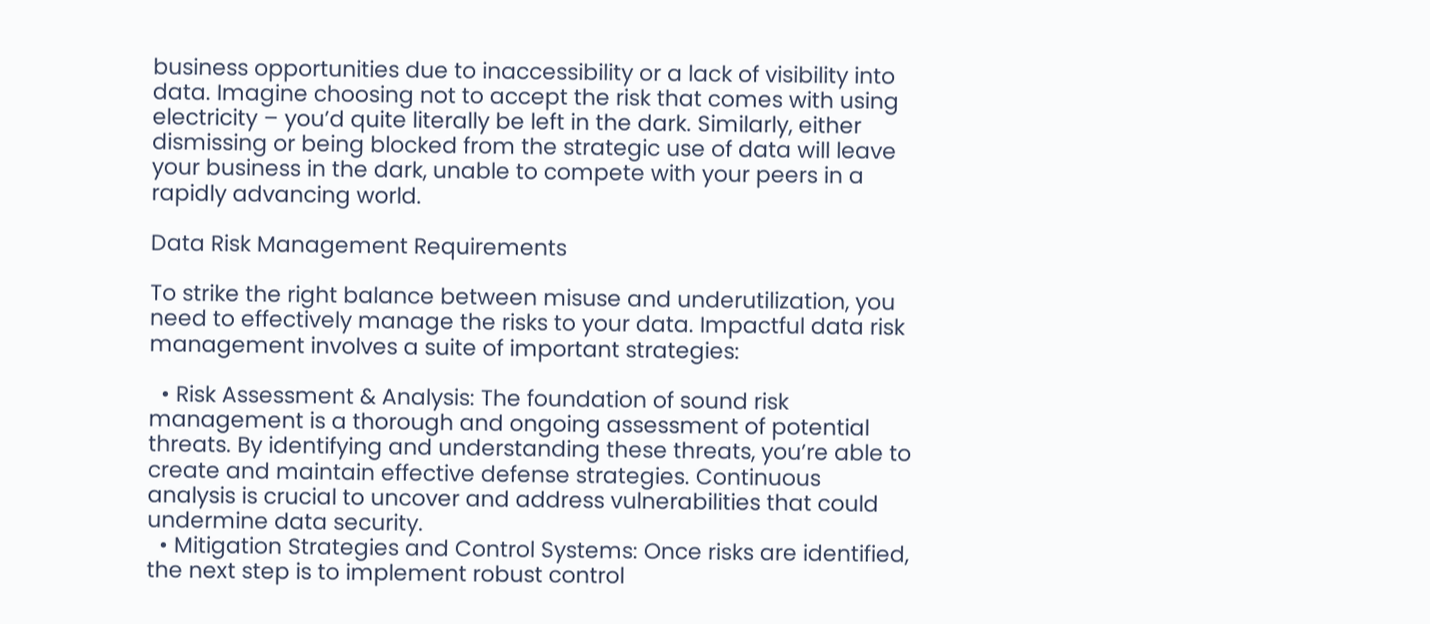business opportunities due to inaccessibility or a lack of visibility into data. Imagine choosing not to accept the risk that comes with using electricity – you’d quite literally be left in the dark. Similarly, either dismissing or being blocked from the strategic use of data will leave your business in the dark, unable to compete with your peers in a rapidly advancing world.

Data Risk Management Requirements

To strike the right balance between misuse and underutilization, you need to effectively manage the risks to your data. Impactful data risk management involves a suite of important strategies:

  • Risk Assessment & Analysis: The foundation of sound risk management is a thorough and ongoing assessment of potential threats. By identifying and understanding these threats, you’re able to create and maintain effective defense strategies. Continuous analysis is crucial to uncover and address vulnerabilities that could undermine data security.
  • Mitigation Strategies and Control Systems: Once risks are identified, the next step is to implement robust control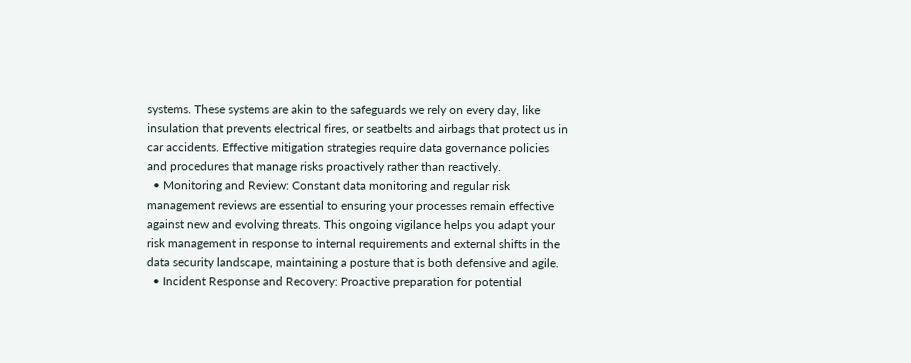systems. These systems are akin to the safeguards we rely on every day, like insulation that prevents electrical fires, or seatbelts and airbags that protect us in car accidents. Effective mitigation strategies require data governance policies and procedures that manage risks proactively rather than reactively.
  • Monitoring and Review: Constant data monitoring and regular risk management reviews are essential to ensuring your processes remain effective against new and evolving threats. This ongoing vigilance helps you adapt your risk management in response to internal requirements and external shifts in the data security landscape, maintaining a posture that is both defensive and agile.
  • Incident Response and Recovery: Proactive preparation for potential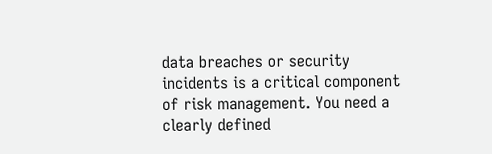data breaches or security incidents is a critical component of risk management. You need a clearly defined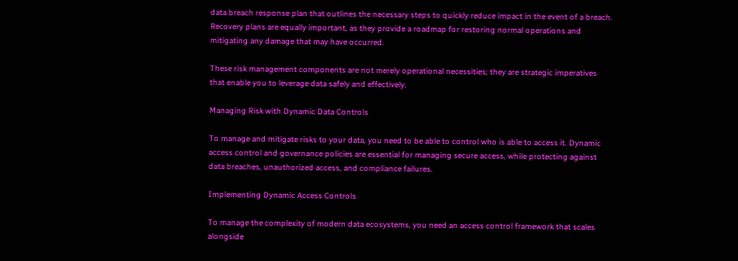data breach response plan that outlines the necessary steps to quickly reduce impact in the event of a breach. Recovery plans are equally important, as they provide a roadmap for restoring normal operations and mitigating any damage that may have occurred.

These risk management components are not merely operational necessities; they are strategic imperatives that enable you to leverage data safely and effectively.

Managing Risk with Dynamic Data Controls

To manage and mitigate risks to your data, you need to be able to control who is able to access it. Dynamic access control and governance policies are essential for managing secure access, while protecting against data breaches, unauthorized access, and compliance failures.

Implementing Dynamic Access Controls

To manage the complexity of modern data ecosystems, you need an access control framework that scales alongside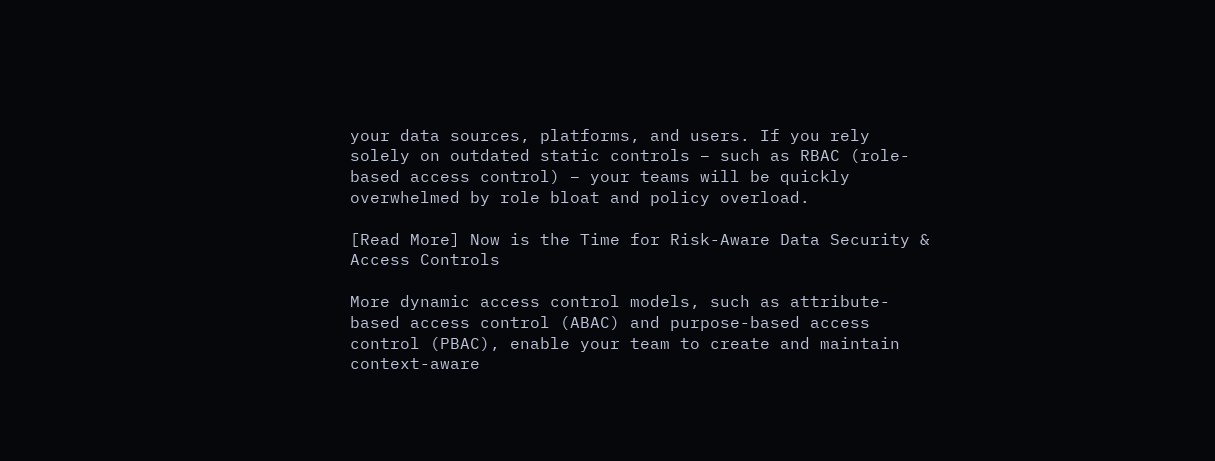your data sources, platforms, and users. If you rely solely on outdated static controls – such as RBAC (role-based access control) – your teams will be quickly overwhelmed by role bloat and policy overload.

[Read More] Now is the Time for Risk-Aware Data Security & Access Controls

More dynamic access control models, such as attribute-based access control (ABAC) and purpose-based access control (PBAC), enable your team to create and maintain context-aware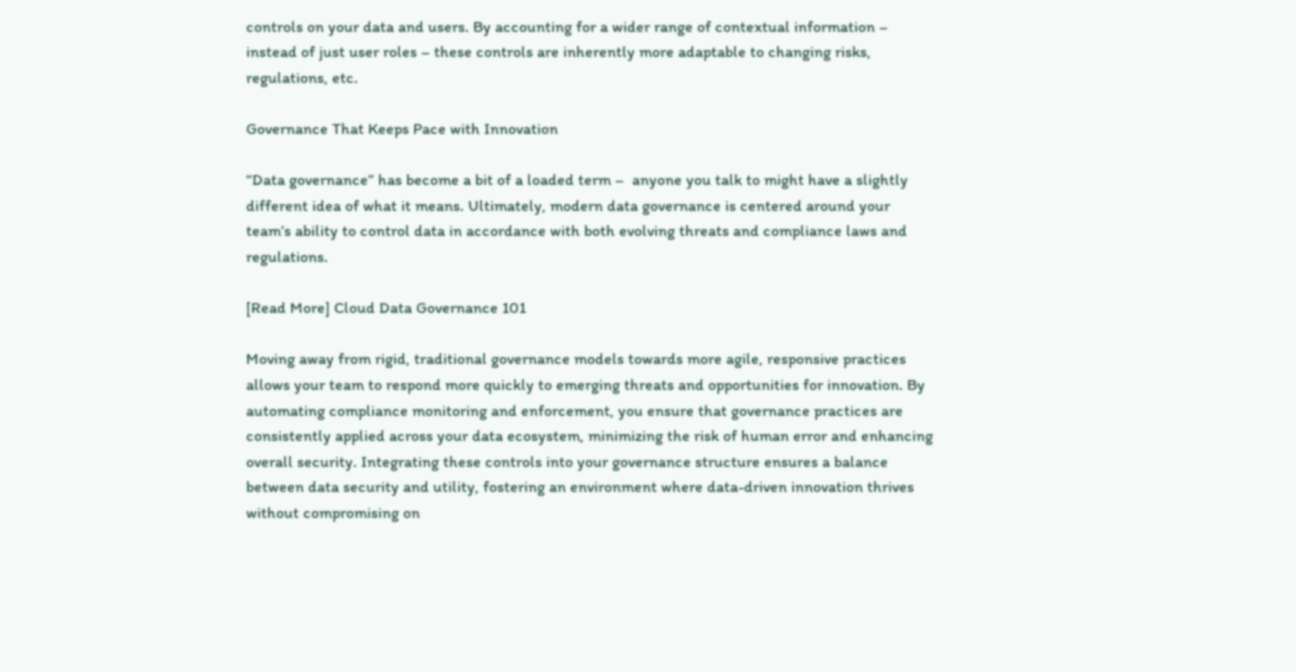controls on your data and users. By accounting for a wider range of contextual information – instead of just user roles – these controls are inherently more adaptable to changing risks, regulations, etc.

Governance That Keeps Pace with Innovation

“Data governance” has become a bit of a loaded term –  anyone you talk to might have a slightly different idea of what it means. Ultimately, modern data governance is centered around your team’s ability to control data in accordance with both evolving threats and compliance laws and regulations.

[Read More] Cloud Data Governance 101

Moving away from rigid, traditional governance models towards more agile, responsive practices allows your team to respond more quickly to emerging threats and opportunities for innovation. By automating compliance monitoring and enforcement, you ensure that governance practices are consistently applied across your data ecosystem, minimizing the risk of human error and enhancing overall security. Integrating these controls into your governance structure ensures a balance between data security and utility, fostering an environment where data-driven innovation thrives without compromising on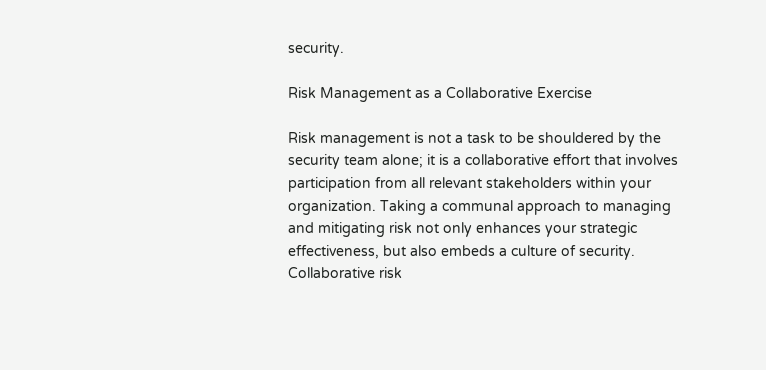security.

Risk Management as a Collaborative Exercise

Risk management is not a task to be shouldered by the security team alone; it is a collaborative effort that involves participation from all relevant stakeholders within your organization. Taking a communal approach to managing and mitigating risk not only enhances your strategic effectiveness, but also embeds a culture of security. Collaborative risk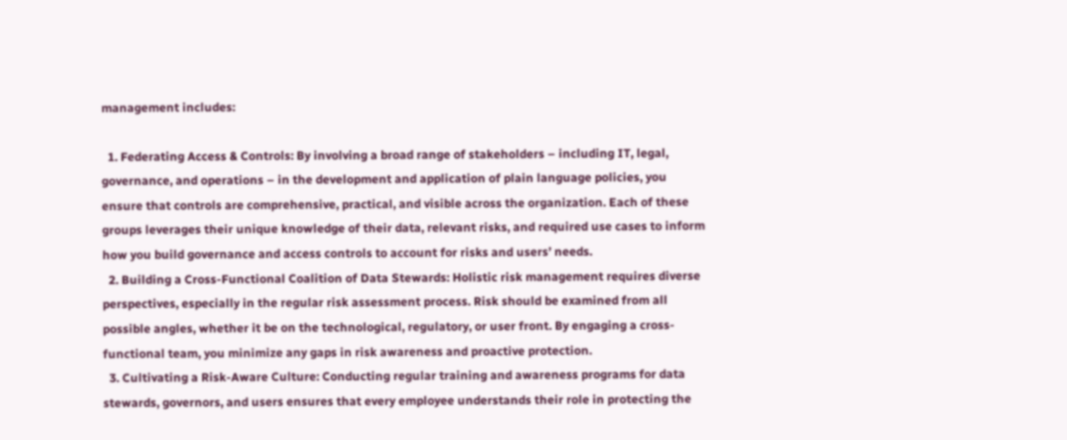management includes:

  1. Federating Access & Controls: By involving a broad range of stakeholders – including IT, legal, governance, and operations – in the development and application of plain language policies, you ensure that controls are comprehensive, practical, and visible across the organization. Each of these groups leverages their unique knowledge of their data, relevant risks, and required use cases to inform how you build governance and access controls to account for risks and users’ needs.
  2. Building a Cross-Functional Coalition of Data Stewards: Holistic risk management requires diverse perspectives, especially in the regular risk assessment process. Risk should be examined from all possible angles, whether it be on the technological, regulatory, or user front. By engaging a cross-functional team, you minimize any gaps in risk awareness and proactive protection.
  3. Cultivating a Risk-Aware Culture: Conducting regular training and awareness programs for data stewards, governors, and users ensures that every employee understands their role in protecting the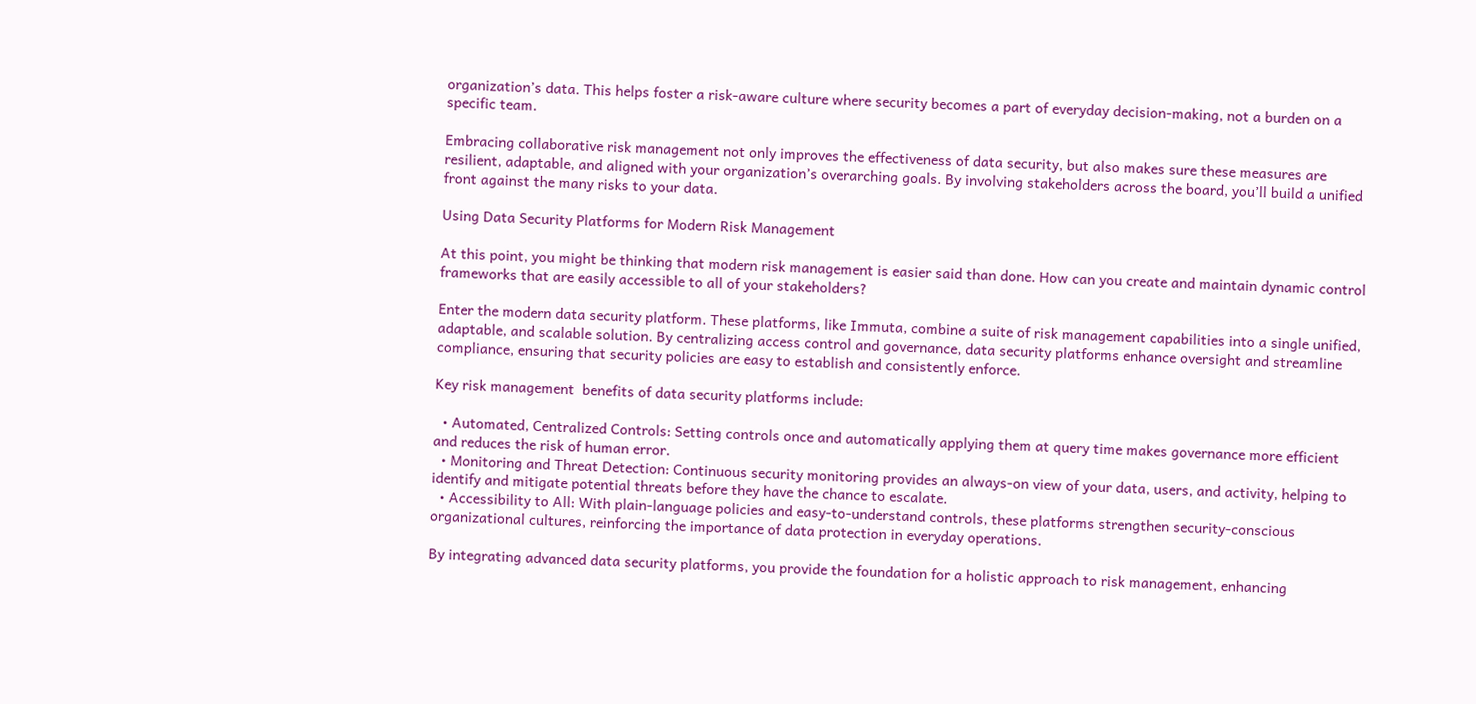organization’s data. This helps foster a risk-aware culture where security becomes a part of everyday decision-making, not a burden on a specific team.

Embracing collaborative risk management not only improves the effectiveness of data security, but also makes sure these measures are resilient, adaptable, and aligned with your organization’s overarching goals. By involving stakeholders across the board, you’ll build a unified front against the many risks to your data.

Using Data Security Platforms for Modern Risk Management

At this point, you might be thinking that modern risk management is easier said than done. How can you create and maintain dynamic control frameworks that are easily accessible to all of your stakeholders?

Enter the modern data security platform. These platforms, like Immuta, combine a suite of risk management capabilities into a single unified, adaptable, and scalable solution. By centralizing access control and governance, data security platforms enhance oversight and streamline compliance, ensuring that security policies are easy to establish and consistently enforce.

Key risk management  benefits of data security platforms include:

  • Automated, Centralized Controls: Setting controls once and automatically applying them at query time makes governance more efficient and reduces the risk of human error.
  • Monitoring and Threat Detection: Continuous security monitoring provides an always-on view of your data, users, and activity, helping to identify and mitigate potential threats before they have the chance to escalate.
  • Accessibility to All: With plain-language policies and easy-to-understand controls, these platforms strengthen security-conscious organizational cultures, reinforcing the importance of data protection in everyday operations.

By integrating advanced data security platforms, you provide the foundation for a holistic approach to risk management, enhancing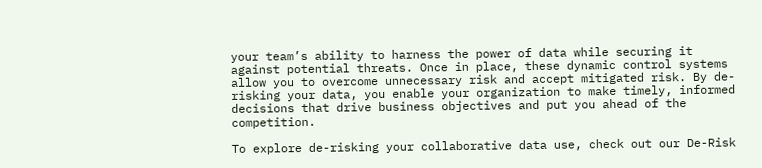your team’s ability to harness the power of data while securing it against potential threats. Once in place, these dynamic control systems allow you to overcome unnecessary risk and accept mitigated risk. By de-risking your data, you enable your organization to make timely, informed decisions that drive business objectives and put you ahead of the competition.

To explore de-risking your collaborative data use, check out our De-Risk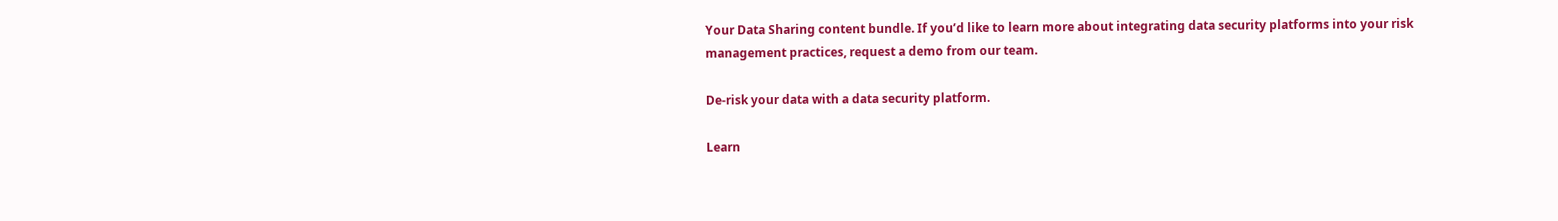Your Data Sharing content bundle. If you’d like to learn more about integrating data security platforms into your risk management practices, request a demo from our team.

De-risk your data with a data security platform.

Learn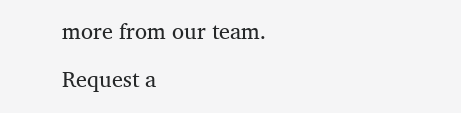more from our team.

Request a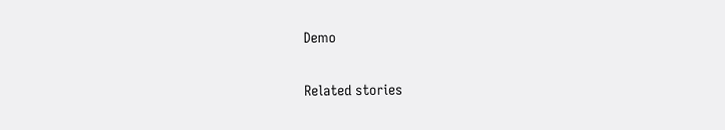Demo

Related stories